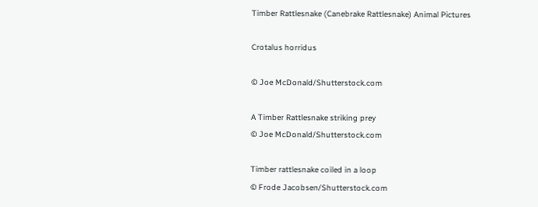Timber Rattlesnake (Canebrake Rattlesnake) Animal Pictures

Crotalus horridus

© Joe McDonald/Shutterstock.com

A Timber Rattlesnake striking prey
© Joe McDonald/Shutterstock.com

Timber rattlesnake coiled in a loop
© Frode Jacobsen/Shutterstock.com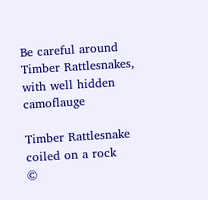Be careful around Timber Rattlesnakes, with well hidden camoflauge

Timber Rattlesnake coiled on a rock
©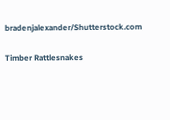bradenjalexander/Shutterstock.com

Timber Rattlesnakes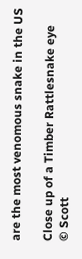are the most venomous snake in the US

Close up of a Timber Rattlesnake eye
© Scott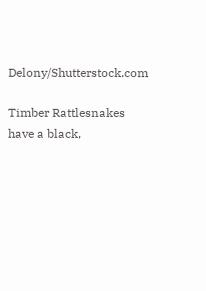Delony/Shutterstock.com

Timber Rattlesnakes have a black,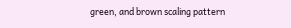green, and brown scaling pattern